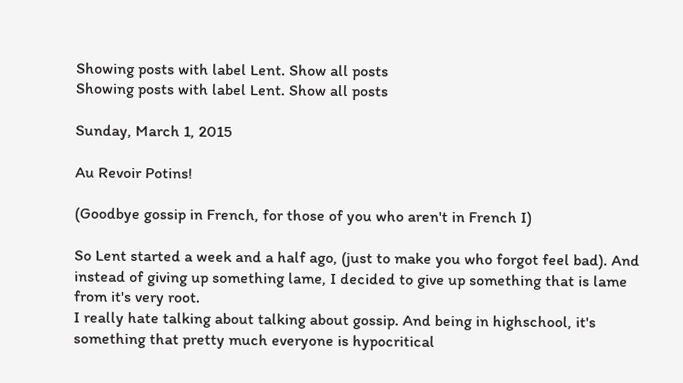Showing posts with label Lent. Show all posts
Showing posts with label Lent. Show all posts

Sunday, March 1, 2015

Au Revoir Potins!

(Goodbye gossip in French, for those of you who aren't in French I)

So Lent started a week and a half ago, (just to make you who forgot feel bad). And instead of giving up something lame, I decided to give up something that is lame from it's very root.
I really hate talking about talking about gossip. And being in highschool, it's something that pretty much everyone is hypocritical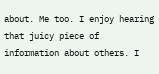about. Me too. I enjoy hearing that juicy piece of information about others. I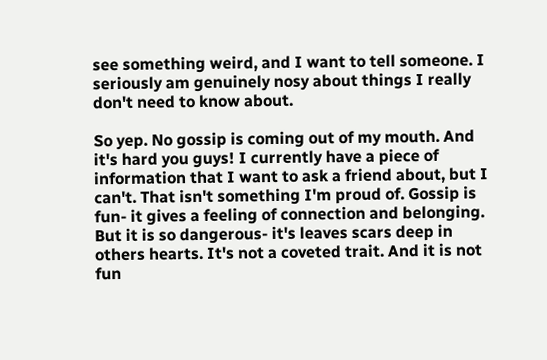see something weird, and I want to tell someone. I seriously am genuinely nosy about things I really don't need to know about.

So yep. No gossip is coming out of my mouth. And it's hard you guys! I currently have a piece of information that I want to ask a friend about, but I can't. That isn't something I'm proud of. Gossip is fun- it gives a feeling of connection and belonging. But it is so dangerous- it's leaves scars deep in others hearts. It's not a coveted trait. And it is not fun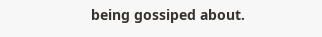being gossiped about.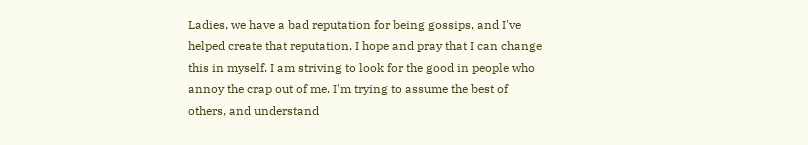Ladies, we have a bad reputation for being gossips, and I've helped create that reputation. I hope and pray that I can change this in myself. I am striving to look for the good in people who annoy the crap out of me. I'm trying to assume the best of others, and understand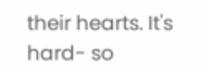their hearts. It's hard- so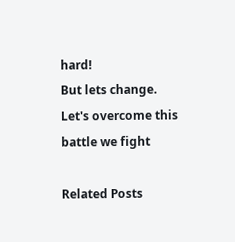hard!
But lets change.
Let's overcome this battle we fight

Related Posts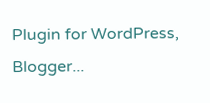Plugin for WordPress, Blogger...